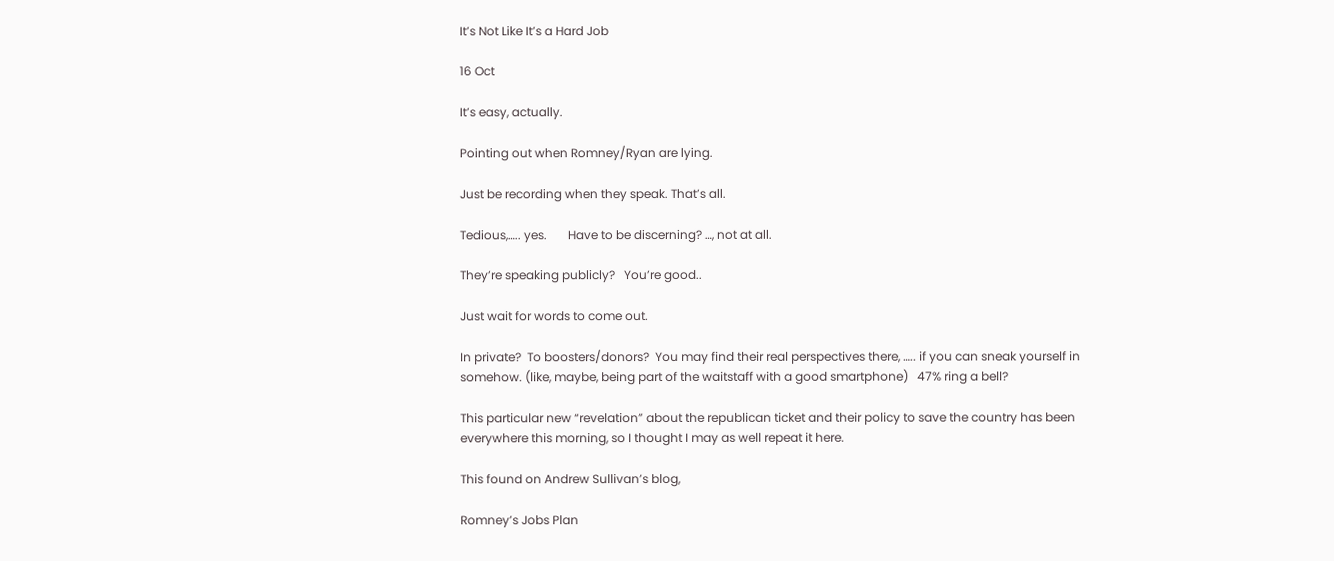It’s Not Like It’s a Hard Job

16 Oct

It’s easy, actually.

Pointing out when Romney/Ryan are lying.

Just be recording when they speak. That’s all.

Tedious,….. yes.       Have to be discerning? …, not at all.

They’re speaking publicly?   You’re good..

Just wait for words to come out.

In private?  To boosters/donors?  You may find their real perspectives there, ….. if you can sneak yourself in somehow. (like, maybe, being part of the waitstaff with a good smartphone)   47% ring a bell?

This particular new “revelation” about the republican ticket and their policy to save the country has been everywhere this morning, so I thought I may as well repeat it here.

This found on Andrew Sullivan’s blog,

Romney’s Jobs Plan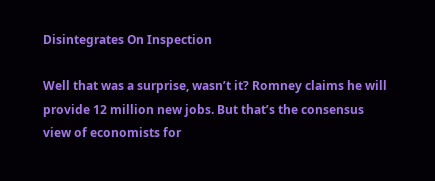Disintegrates On Inspection

Well that was a surprise, wasn’t it? Romney claims he will provide 12 million new jobs. But that’s the consensus view of economists for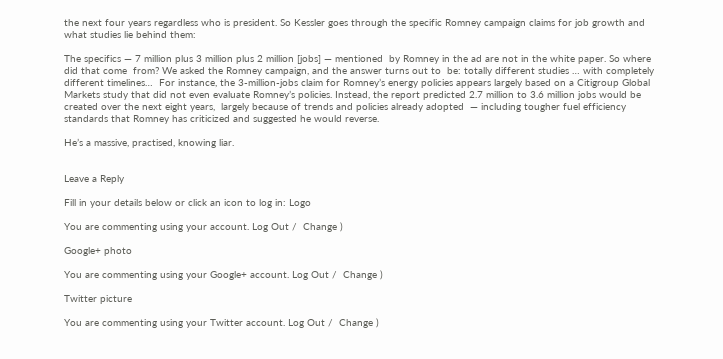the next four years regardless who is president. So Kessler goes through the specific Romney campaign claims for job growth and what studies lie behind them:

The specifics — 7 million plus 3 million plus 2 million [jobs] — mentioned  by Romney in the ad are not in the white paper. So where did that come  from? We asked the Romney campaign, and the answer turns out to  be: totally different studies … with completely different timelines…  For instance, the 3-million-jobs claim for Romney’s energy policies appears largely based on a Citigroup Global Markets study that did not even evaluate Romney’s policies. Instead, the report predicted 2.7 million to 3.6 million jobs would be created over the next eight years,  largely because of trends and policies already adopted  — including tougher fuel efficiency standards that Romney has criticized and suggested he would reverse.

He’s a massive, practised, knowing liar.


Leave a Reply

Fill in your details below or click an icon to log in: Logo

You are commenting using your account. Log Out /  Change )

Google+ photo

You are commenting using your Google+ account. Log Out /  Change )

Twitter picture

You are commenting using your Twitter account. Log Out /  Change )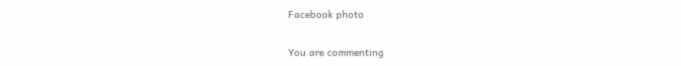Facebook photo

You are commenting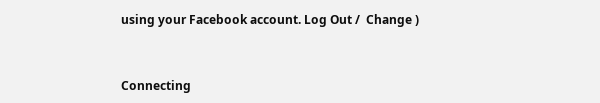using your Facebook account. Log Out /  Change )


Connecting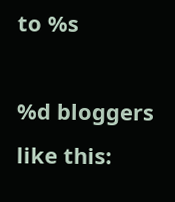to %s

%d bloggers like this: